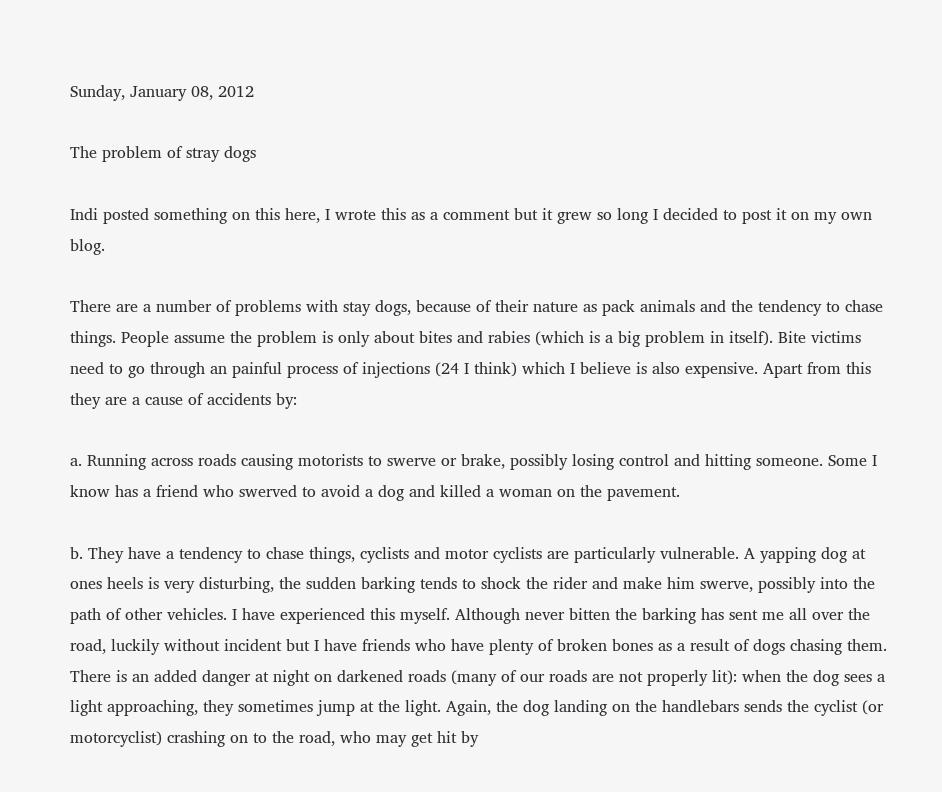Sunday, January 08, 2012

The problem of stray dogs

Indi posted something on this here, I wrote this as a comment but it grew so long I decided to post it on my own blog.

There are a number of problems with stay dogs, because of their nature as pack animals and the tendency to chase things. People assume the problem is only about bites and rabies (which is a big problem in itself). Bite victims need to go through an painful process of injections (24 I think) which I believe is also expensive. Apart from this they are a cause of accidents by:

a. Running across roads causing motorists to swerve or brake, possibly losing control and hitting someone. Some I know has a friend who swerved to avoid a dog and killed a woman on the pavement.

b. They have a tendency to chase things, cyclists and motor cyclists are particularly vulnerable. A yapping dog at ones heels is very disturbing, the sudden barking tends to shock the rider and make him swerve, possibly into the path of other vehicles. I have experienced this myself. Although never bitten the barking has sent me all over the road, luckily without incident but I have friends who have plenty of broken bones as a result of dogs chasing them. There is an added danger at night on darkened roads (many of our roads are not properly lit): when the dog sees a light approaching, they sometimes jump at the light. Again, the dog landing on the handlebars sends the cyclist (or motorcyclist) crashing on to the road, who may get hit by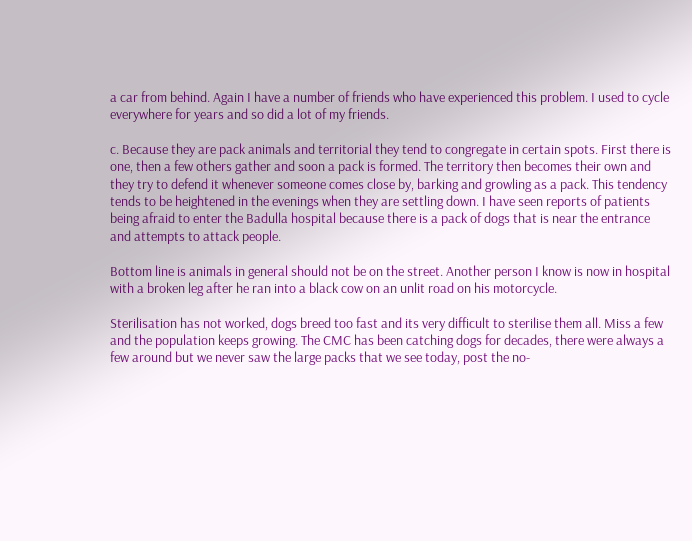a car from behind. Again I have a number of friends who have experienced this problem. I used to cycle everywhere for years and so did a lot of my friends.

c. Because they are pack animals and territorial they tend to congregate in certain spots. First there is one, then a few others gather and soon a pack is formed. The territory then becomes their own and they try to defend it whenever someone comes close by, barking and growling as a pack. This tendency tends to be heightened in the evenings when they are settling down. I have seen reports of patients being afraid to enter the Badulla hospital because there is a pack of dogs that is near the entrance and attempts to attack people.

Bottom line is animals in general should not be on the street. Another person I know is now in hospital with a broken leg after he ran into a black cow on an unlit road on his motorcycle.

Sterilisation has not worked, dogs breed too fast and its very difficult to sterilise them all. Miss a few and the population keeps growing. The CMC has been catching dogs for decades, there were always a few around but we never saw the large packs that we see today, post the no-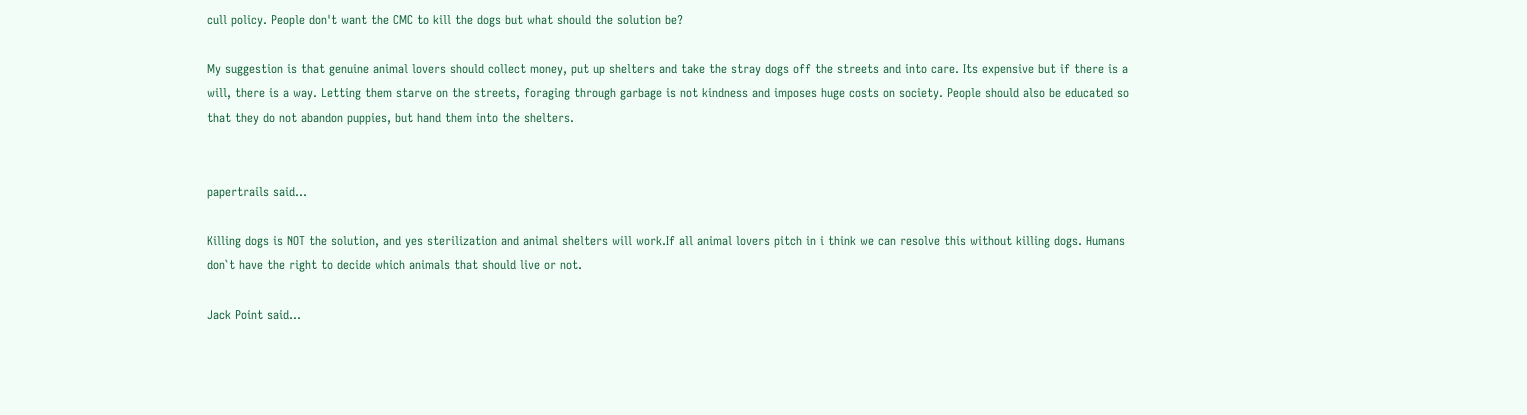cull policy. People don't want the CMC to kill the dogs but what should the solution be?

My suggestion is that genuine animal lovers should collect money, put up shelters and take the stray dogs off the streets and into care. Its expensive but if there is a will, there is a way. Letting them starve on the streets, foraging through garbage is not kindness and imposes huge costs on society. People should also be educated so that they do not abandon puppies, but hand them into the shelters.


papertrails said...

Killing dogs is NOT the solution, and yes sterilization and animal shelters will work.If all animal lovers pitch in i think we can resolve this without killing dogs. Humans don`t have the right to decide which animals that should live or not.

Jack Point said...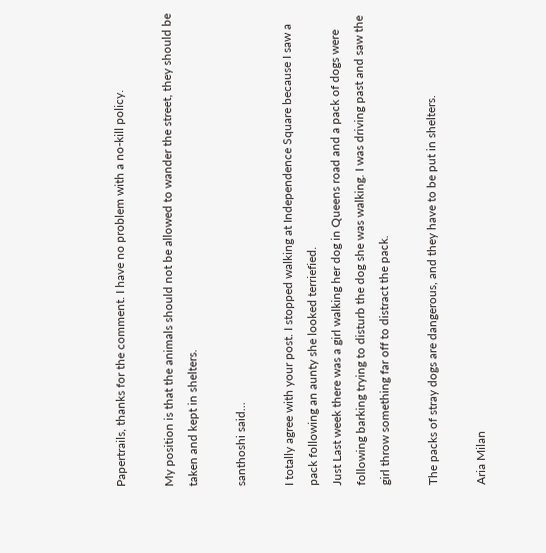Papertrails, thanks for the comment. I have no problem with a no-kill policy.

My position is that the animals should not be allowed to wander the street, they should be taken and kept in shelters.

santhoshi said...

I totally agree with your post. I stopped walking at Independence Square because I saw a pack following an aunty she looked terriefied.
Just Last week there was a girl walking her dog in Queens road and a pack of dogs were following barking trying to disturb the dog she was walking. I was driving past and saw the girl throw something far off to distract the pack.

The packs of stray dogs are dangerous, and they have to be put in shelters.

Aria Milan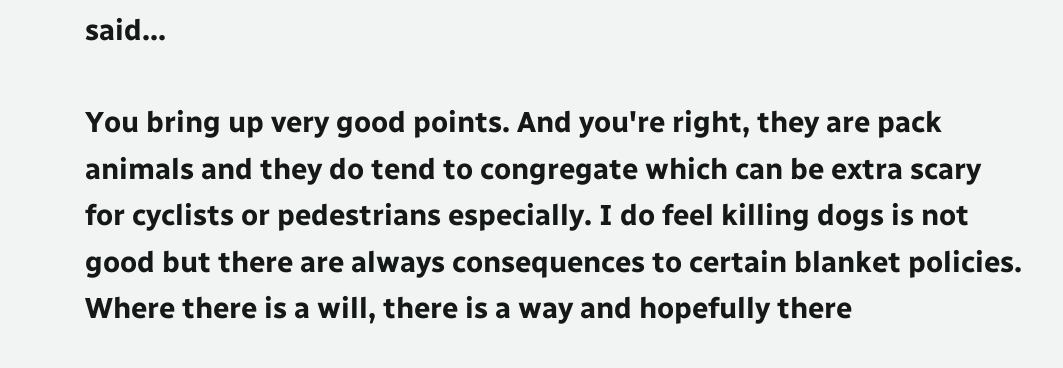said...

You bring up very good points. And you're right, they are pack animals and they do tend to congregate which can be extra scary for cyclists or pedestrians especially. I do feel killing dogs is not good but there are always consequences to certain blanket policies. Where there is a will, there is a way and hopefully there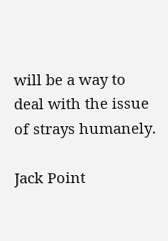will be a way to deal with the issue of strays humanely.

Jack Point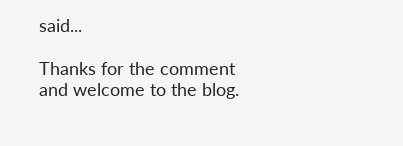said...

Thanks for the comment and welcome to the blog.